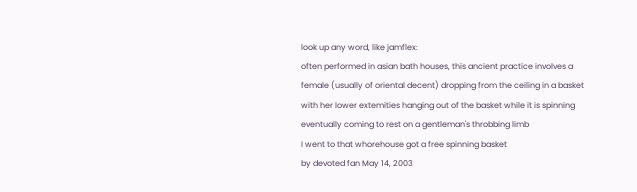look up any word, like jamflex:
often performed in asian bath houses, this ancient practice involves a female (usually of oriental decent) dropping from the ceiling in a basket with her lower extemities hanging out of the basket while it is spinning eventually coming to rest on a gentleman's throbbing limb
I went to that whorehouse got a free spinning basket
by devoted fan May 14, 2003